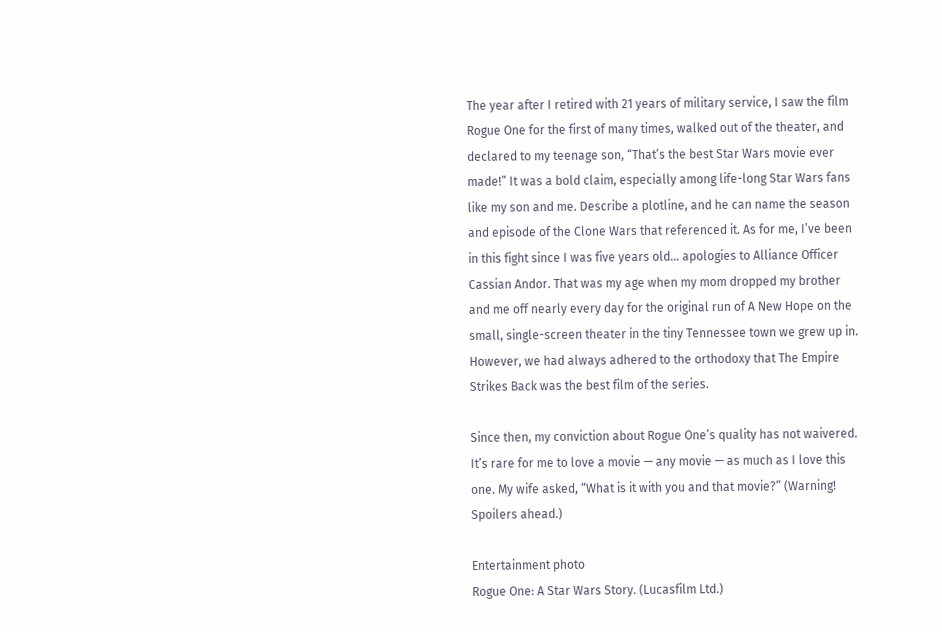The year after I retired with 21 years of military service, I saw the film Rogue One for the first of many times, walked out of the theater, and declared to my teenage son, “That’s the best Star Wars movie ever made!” It was a bold claim, especially among life-long Star Wars fans like my son and me. Describe a plotline, and he can name the season and episode of the Clone Wars that referenced it. As for me, I’ve been in this fight since I was five years old… apologies to Alliance Officer Cassian Andor. That was my age when my mom dropped my brother and me off nearly every day for the original run of A New Hope on the small, single-screen theater in the tiny Tennessee town we grew up in. However, we had always adhered to the orthodoxy that The Empire Strikes Back was the best film of the series.

Since then, my conviction about Rogue One’s quality has not waivered. It’s rare for me to love a movie — any movie — as much as I love this one. My wife asked, “What is it with you and that movie?” (Warning! Spoilers ahead.)

Entertainment photo
Rogue One: A Star Wars Story. (Lucasfilm Ltd.)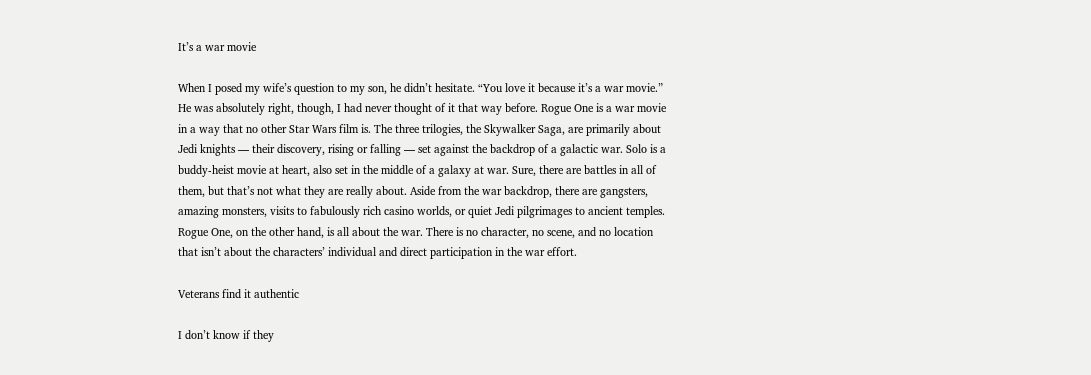It’s a war movie

When I posed my wife’s question to my son, he didn’t hesitate. “You love it because it’s a war movie.” He was absolutely right, though, I had never thought of it that way before. Rogue One is a war movie in a way that no other Star Wars film is. The three trilogies, the Skywalker Saga, are primarily about Jedi knights — their discovery, rising or falling — set against the backdrop of a galactic war. Solo is a buddy-heist movie at heart, also set in the middle of a galaxy at war. Sure, there are battles in all of them, but that’s not what they are really about. Aside from the war backdrop, there are gangsters, amazing monsters, visits to fabulously rich casino worlds, or quiet Jedi pilgrimages to ancient temples. Rogue One, on the other hand, is all about the war. There is no character, no scene, and no location that isn’t about the characters’ individual and direct participation in the war effort.

Veterans find it authentic

I don’t know if they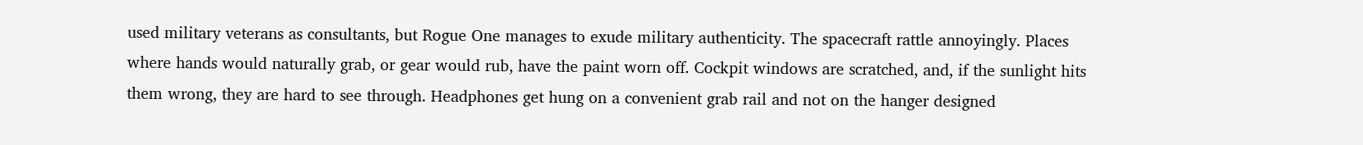used military veterans as consultants, but Rogue One manages to exude military authenticity. The spacecraft rattle annoyingly. Places where hands would naturally grab, or gear would rub, have the paint worn off. Cockpit windows are scratched, and, if the sunlight hits them wrong, they are hard to see through. Headphones get hung on a convenient grab rail and not on the hanger designed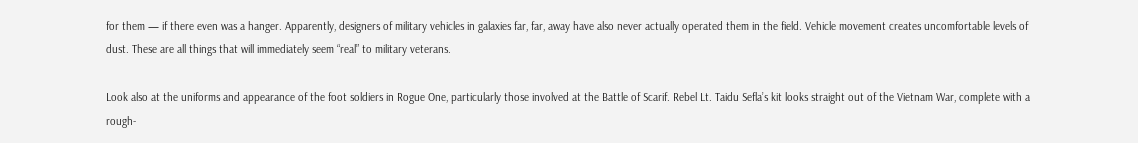for them — if there even was a hanger. Apparently, designers of military vehicles in galaxies far, far, away have also never actually operated them in the field. Vehicle movement creates uncomfortable levels of dust. These are all things that will immediately seem “real” to military veterans.

Look also at the uniforms and appearance of the foot soldiers in Rogue One, particularly those involved at the Battle of Scarif. Rebel Lt. Taidu Sefla’s kit looks straight out of the Vietnam War, complete with a rough-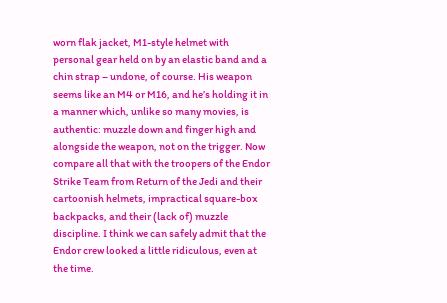worn flak jacket, M1-style helmet with personal gear held on by an elastic band and a chin strap – undone, of course. His weapon seems like an M4 or M16, and he’s holding it in a manner which, unlike so many movies, is authentic: muzzle down and finger high and alongside the weapon, not on the trigger. Now compare all that with the troopers of the Endor Strike Team from Return of the Jedi and their cartoonish helmets, impractical square-box backpacks, and their (lack of) muzzle discipline. I think we can safely admit that the Endor crew looked a little ridiculous, even at the time.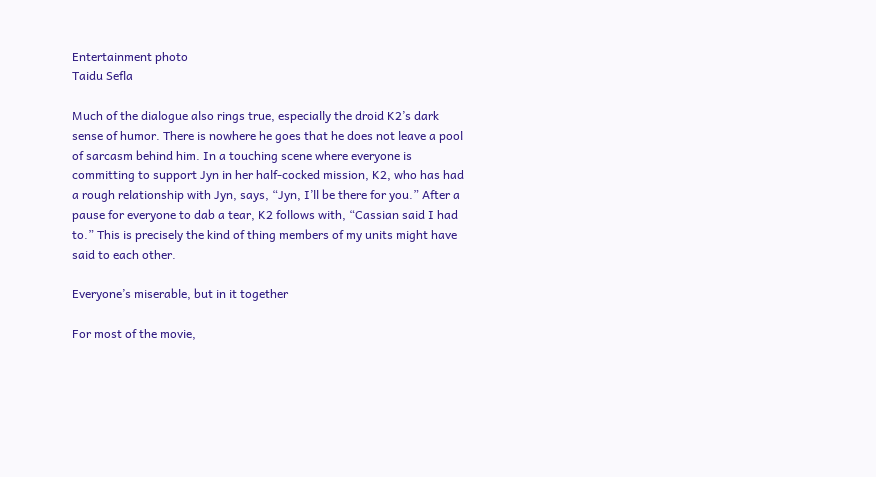Entertainment photo
Taidu Sefla

Much of the dialogue also rings true, especially the droid K2’s dark sense of humor. There is nowhere he goes that he does not leave a pool of sarcasm behind him. In a touching scene where everyone is committing to support Jyn in her half-cocked mission, K2, who has had a rough relationship with Jyn, says, “Jyn, I’ll be there for you.” After a pause for everyone to dab a tear, K2 follows with, “Cassian said I had to.” This is precisely the kind of thing members of my units might have said to each other.

Everyone’s miserable, but in it together

For most of the movie,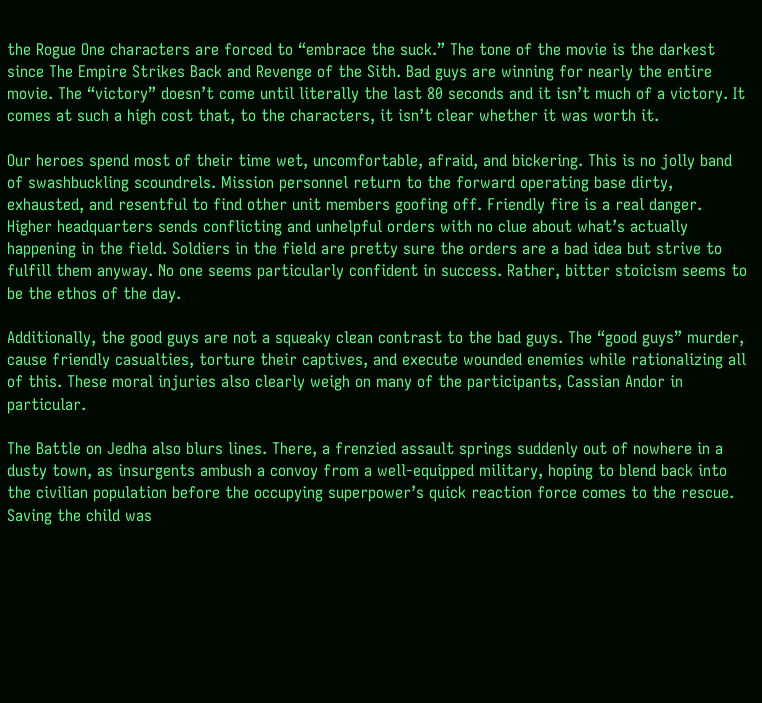the Rogue One characters are forced to “embrace the suck.” The tone of the movie is the darkest since The Empire Strikes Back and Revenge of the Sith. Bad guys are winning for nearly the entire movie. The “victory” doesn’t come until literally the last 80 seconds and it isn’t much of a victory. It comes at such a high cost that, to the characters, it isn’t clear whether it was worth it.

Our heroes spend most of their time wet, uncomfortable, afraid, and bickering. This is no jolly band of swashbuckling scoundrels. Mission personnel return to the forward operating base dirty, exhausted, and resentful to find other unit members goofing off. Friendly fire is a real danger. Higher headquarters sends conflicting and unhelpful orders with no clue about what’s actually happening in the field. Soldiers in the field are pretty sure the orders are a bad idea but strive to fulfill them anyway. No one seems particularly confident in success. Rather, bitter stoicism seems to be the ethos of the day.

Additionally, the good guys are not a squeaky clean contrast to the bad guys. The “good guys” murder, cause friendly casualties, torture their captives, and execute wounded enemies while rationalizing all of this. These moral injuries also clearly weigh on many of the participants, Cassian Andor in particular.

The Battle on Jedha also blurs lines. There, a frenzied assault springs suddenly out of nowhere in a dusty town, as insurgents ambush a convoy from a well-equipped military, hoping to blend back into the civilian population before the occupying superpower’s quick reaction force comes to the rescue. Saving the child was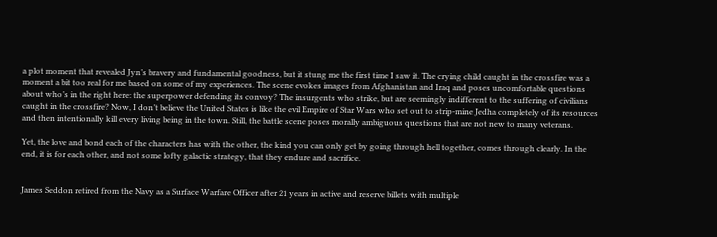a plot moment that revealed Jyn’s bravery and fundamental goodness, but it stung me the first time I saw it. The crying child caught in the crossfire was a moment a bit too real for me based on some of my experiences. The scene evokes images from Afghanistan and Iraq and poses uncomfortable questions about who’s in the right here: the superpower defending its convoy? The insurgents who strike, but are seemingly indifferent to the suffering of civilians caught in the crossfire? Now, I don’t believe the United States is like the evil Empire of Star Wars who set out to strip-mine Jedha completely of its resources and then intentionally kill every living being in the town. Still, the battle scene poses morally ambiguous questions that are not new to many veterans.

Yet, the love and bond each of the characters has with the other, the kind you can only get by going through hell together, comes through clearly. In the end, it is for each other, and not some lofty galactic strategy, that they endure and sacrifice.


James Seddon retired from the Navy as a Surface Warfare Officer after 21 years in active and reserve billets with multiple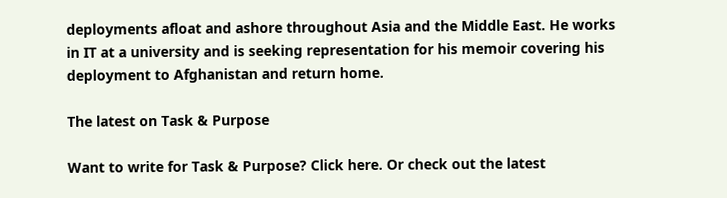deployments afloat and ashore throughout Asia and the Middle East. He works in IT at a university and is seeking representation for his memoir covering his deployment to Afghanistan and return home.

The latest on Task & Purpose

Want to write for Task & Purpose? Click here. Or check out the latest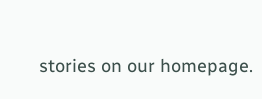stories on our homepage.